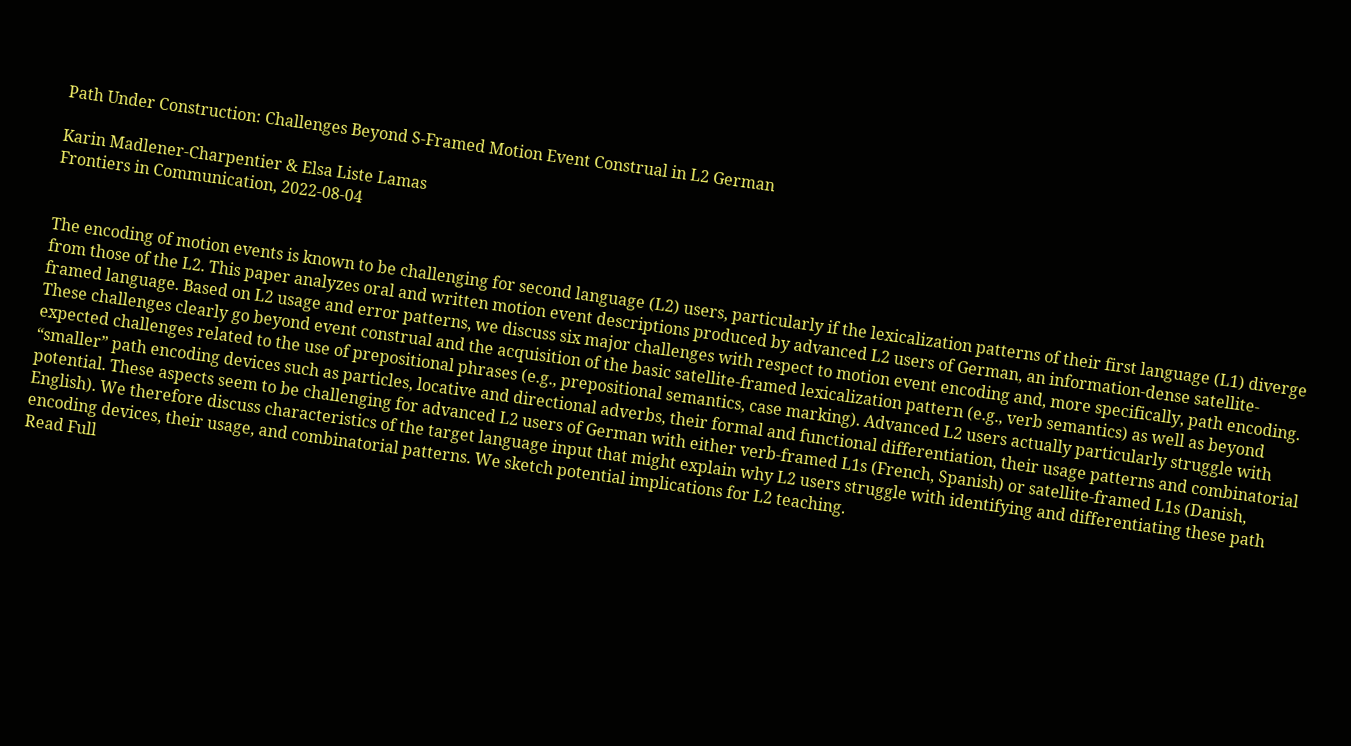Path Under Construction: Challenges Beyond S-Framed Motion Event Construal in L2 German

Karin Madlener-Charpentier & Elsa Liste Lamas
Frontiers in Communication, 2022-08-04


The encoding of motion events is known to be challenging for second language (L2) users, particularly if the lexicalization patterns of their first language (L1) diverge from those of the L2. This paper analyzes oral and written motion event descriptions produced by advanced L2 users of German, an information-dense satellite-framed language. Based on L2 usage and error patterns, we discuss six major challenges with respect to motion event encoding and, more specifically, path encoding. These challenges clearly go beyond event construal and the acquisition of the basic satellite-framed lexicalization pattern (e.g., verb semantics) as well as beyond expected challenges related to the use of prepositional phrases (e.g., prepositional semantics, case marking). Advanced L2 users actually particularly struggle with “smaller” path encoding devices such as particles, locative and directional adverbs, their formal and functional differentiation, their usage patterns and combinatorial potential. These aspects seem to be challenging for advanced L2 users of German with either verb-framed L1s (French, Spanish) or satellite-framed L1s (Danish, English). We therefore discuss characteristics of the target language input that might explain why L2 users struggle with identifying and differentiating these path encoding devices, their usage, and combinatorial patterns. We sketch potential implications for L2 teaching.
Read Full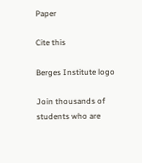Paper

Cite this

Berges Institute logo

Join thousands of students who are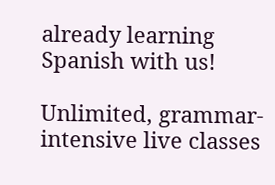already learning Spanish with us!

Unlimited, grammar-intensive live classes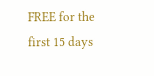FREE for the first 15 days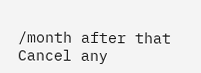/month after that
Cancel any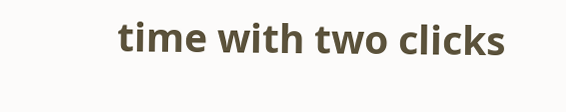time with two clicks